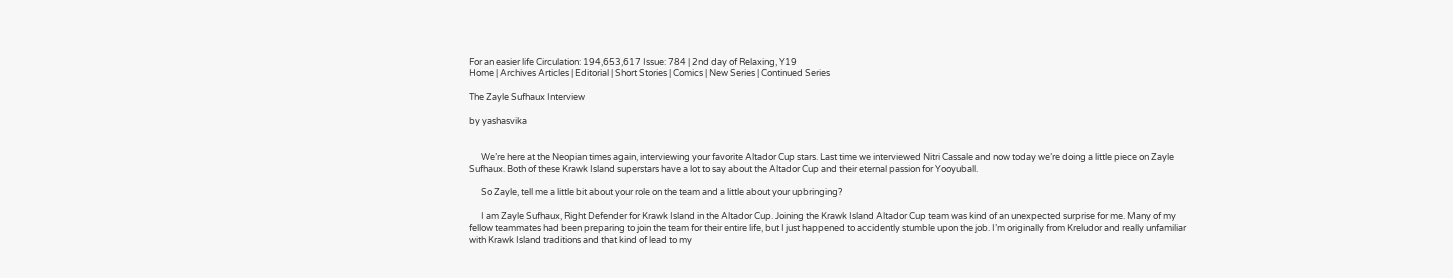For an easier life Circulation: 194,653,617 Issue: 784 | 2nd day of Relaxing, Y19
Home | Archives Articles | Editorial | Short Stories | Comics | New Series | Continued Series

The Zayle Sufhaux Interview

by yashasvika


      We’re here at the Neopian times again, interviewing your favorite Altador Cup stars. Last time we interviewed Nitri Cassale and now today we’re doing a little piece on Zayle Sufhaux. Both of these Krawk Island superstars have a lot to say about the Altador Cup and their eternal passion for Yooyuball.

      So Zayle, tell me a little bit about your role on the team and a little about your upbringing?

      I am Zayle Sufhaux, Right Defender for Krawk Island in the Altador Cup. Joining the Krawk Island Altador Cup team was kind of an unexpected surprise for me. Many of my fellow teammates had been preparing to join the team for their entire life, but I just happened to accidently stumble upon the job. I’m originally from Kreludor and really unfamiliar with Krawk Island traditions and that kind of lead to my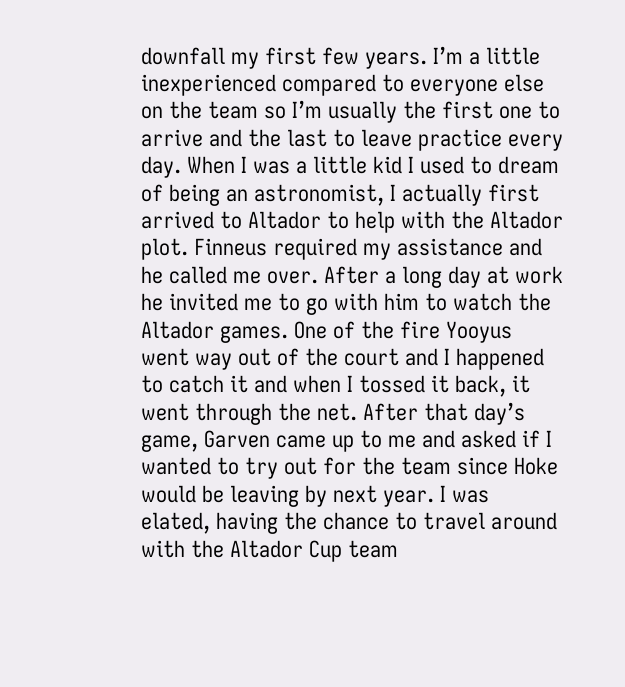downfall my first few years. I’m a little inexperienced compared to everyone else on the team so I’m usually the first one to arrive and the last to leave practice every day. When I was a little kid I used to dream of being an astronomist, I actually first arrived to Altador to help with the Altador plot. Finneus required my assistance and he called me over. After a long day at work he invited me to go with him to watch the Altador games. One of the fire Yooyus went way out of the court and I happened to catch it and when I tossed it back, it went through the net. After that day’s game, Garven came up to me and asked if I wanted to try out for the team since Hoke would be leaving by next year. I was elated, having the chance to travel around with the Altador Cup team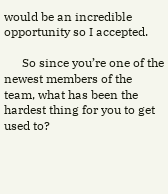would be an incredible opportunity so I accepted.

      So since you’re one of the newest members of the team, what has been the hardest thing for you to get used to?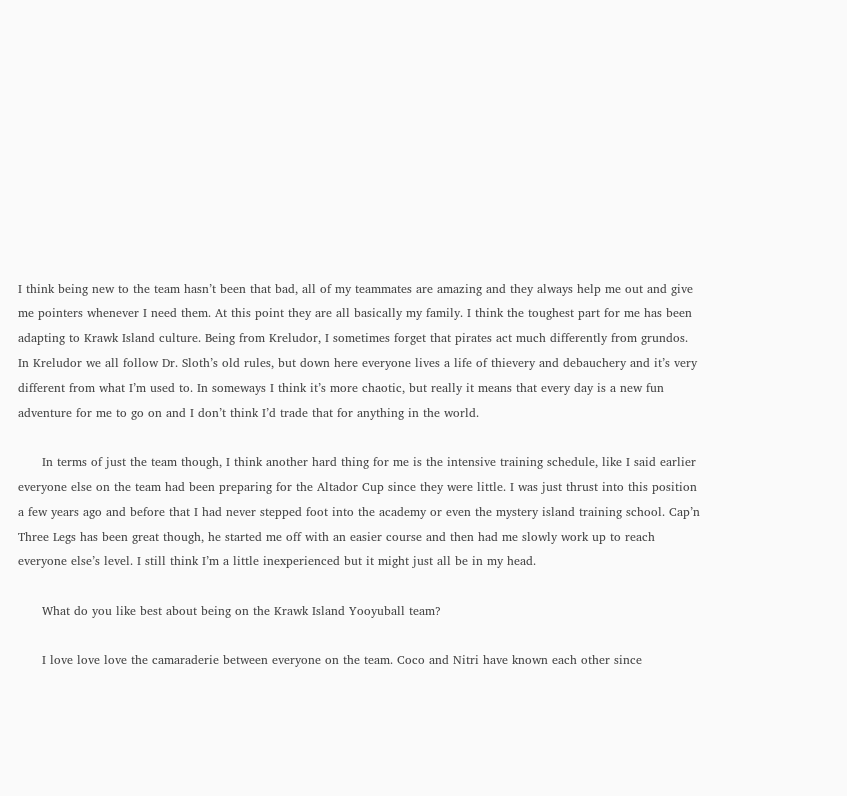I think being new to the team hasn’t been that bad, all of my teammates are amazing and they always help me out and give me pointers whenever I need them. At this point they are all basically my family. I think the toughest part for me has been adapting to Krawk Island culture. Being from Kreludor, I sometimes forget that pirates act much differently from grundos. In Kreludor we all follow Dr. Sloth’s old rules, but down here everyone lives a life of thievery and debauchery and it’s very different from what I’m used to. In someways I think it’s more chaotic, but really it means that every day is a new fun adventure for me to go on and I don’t think I’d trade that for anything in the world.

      In terms of just the team though, I think another hard thing for me is the intensive training schedule, like I said earlier everyone else on the team had been preparing for the Altador Cup since they were little. I was just thrust into this position a few years ago and before that I had never stepped foot into the academy or even the mystery island training school. Cap’n Three Legs has been great though, he started me off with an easier course and then had me slowly work up to reach everyone else’s level. I still think I’m a little inexperienced but it might just all be in my head.

      What do you like best about being on the Krawk Island Yooyuball team?

      I love love love the camaraderie between everyone on the team. Coco and Nitri have known each other since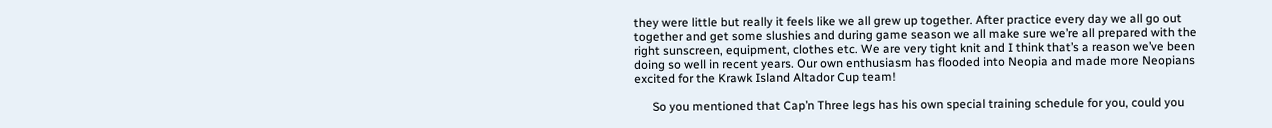they were little but really it feels like we all grew up together. After practice every day we all go out together and get some slushies and during game season we all make sure we’re all prepared with the right sunscreen, equipment, clothes etc. We are very tight knit and I think that’s a reason we’ve been doing so well in recent years. Our own enthusiasm has flooded into Neopia and made more Neopians excited for the Krawk Island Altador Cup team!

      So you mentioned that Cap’n Three legs has his own special training schedule for you, could you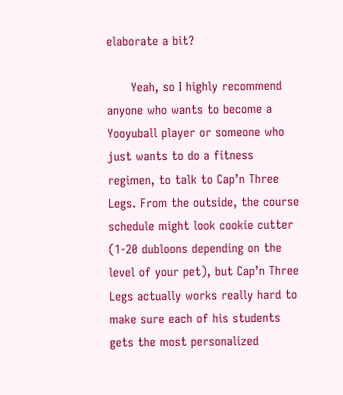elaborate a bit?

      Yeah, so I highly recommend anyone who wants to become a Yooyuball player or someone who just wants to do a fitness regimen, to talk to Cap’n Three Legs. From the outside, the course schedule might look cookie cutter (1-20 dubloons depending on the level of your pet), but Cap’n Three Legs actually works really hard to make sure each of his students gets the most personalized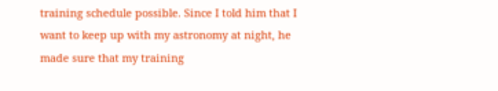training schedule possible. Since I told him that I want to keep up with my astronomy at night, he made sure that my training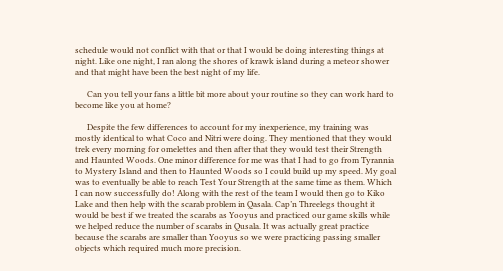schedule would not conflict with that or that I would be doing interesting things at night. Like one night, I ran along the shores of krawk island during a meteor shower and that might have been the best night of my life.

      Can you tell your fans a little bit more about your routine so they can work hard to become like you at home?

      Despite the few differences to account for my inexperience, my training was mostly identical to what Coco and Nitri were doing. They mentioned that they would trek every morning for omelettes and then after that they would test their Strength and Haunted Woods. One minor difference for me was that I had to go from Tyrannia to Mystery Island and then to Haunted Woods so I could build up my speed. My goal was to eventually be able to reach Test Your Strength at the same time as them. Which I can now successfully do! Along with the rest of the team I would then go to Kiko Lake and then help with the scarab problem in Qasala. Cap’n Threelegs thought it would be best if we treated the scarabs as Yooyus and practiced our game skills while we helped reduce the number of scarabs in Qusala. It was actually great practice because the scarabs are smaller than Yooyus so we were practicing passing smaller objects which required much more precision.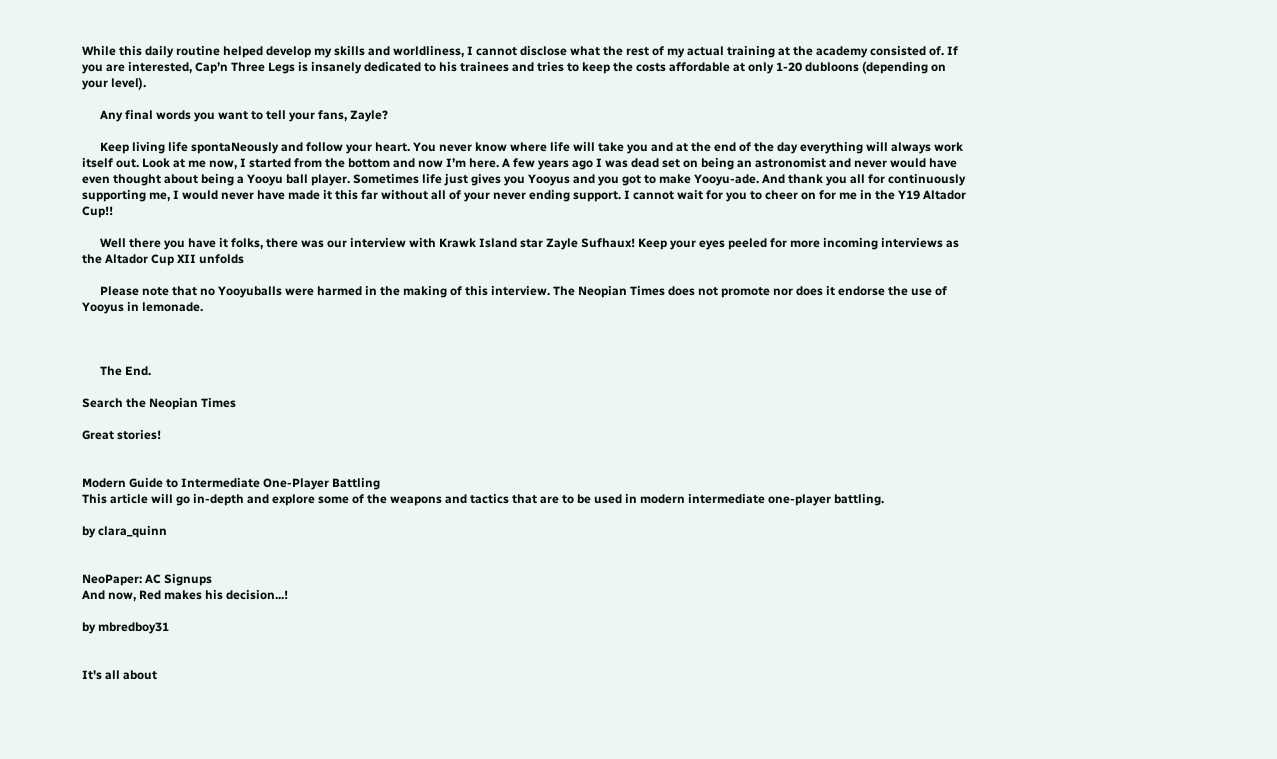While this daily routine helped develop my skills and worldliness, I cannot disclose what the rest of my actual training at the academy consisted of. If you are interested, Cap’n Three Legs is insanely dedicated to his trainees and tries to keep the costs affordable at only 1-20 dubloons (depending on your level).

      Any final words you want to tell your fans, Zayle?

      Keep living life spontaNeously and follow your heart. You never know where life will take you and at the end of the day everything will always work itself out. Look at me now, I started from the bottom and now I’m here. A few years ago I was dead set on being an astronomist and never would have even thought about being a Yooyu ball player. Sometimes life just gives you Yooyus and you got to make Yooyu-ade. And thank you all for continuously supporting me, I would never have made it this far without all of your never ending support. I cannot wait for you to cheer on for me in the Y19 Altador Cup!!

      Well there you have it folks, there was our interview with Krawk Island star Zayle Sufhaux! Keep your eyes peeled for more incoming interviews as the Altador Cup XII unfolds

      Please note that no Yooyuballs were harmed in the making of this interview. The Neopian Times does not promote nor does it endorse the use of Yooyus in lemonade.



      The End.

Search the Neopian Times

Great stories!


Modern Guide to Intermediate One-Player Battling
This article will go in-depth and explore some of the weapons and tactics that are to be used in modern intermediate one-player battling.

by clara_quinn


NeoPaper: AC Signups
And now, Red makes his decision...!

by mbredboy31


It's all about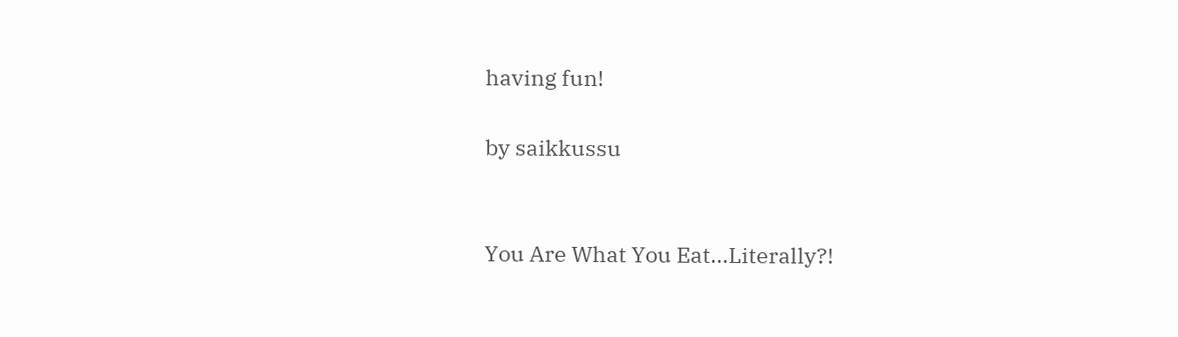having fun!

by saikkussu


You Are What You Eat...Literally?!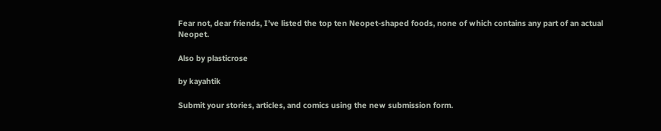Fear not, dear friends, I’ve listed the top ten Neopet-shaped foods, none of which contains any part of an actual Neopet.

Also by plasticrose

by kayahtik

Submit your stories, articles, and comics using the new submission form.